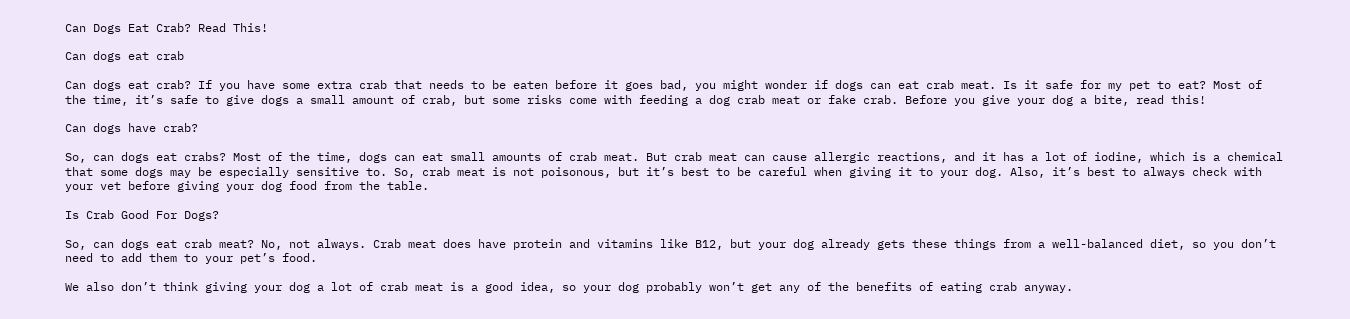Can Dogs Eat Crab? Read This!

Can dogs eat crab

Can dogs eat crab? If you have some extra crab that needs to be eaten before it goes bad, you might wonder if dogs can eat crab meat. Is it safe for my pet to eat? Most of the time, it’s safe to give dogs a small amount of crab, but some risks come with feeding a dog crab meat or fake crab. Before you give your dog a bite, read this!

Can dogs have crab?

So, can dogs eat crabs? Most of the time, dogs can eat small amounts of crab meat. But crab meat can cause allergic reactions, and it has a lot of iodine, which is a chemical that some dogs may be especially sensitive to. So, crab meat is not poisonous, but it’s best to be careful when giving it to your dog. Also, it’s best to always check with your vet before giving your dog food from the table.

Is Crab Good For Dogs?

So, can dogs eat crab meat? No, not always. Crab meat does have protein and vitamins like B12, but your dog already gets these things from a well-balanced diet, so you don’t need to add them to your pet’s food.

We also don’t think giving your dog a lot of crab meat is a good idea, so your dog probably won’t get any of the benefits of eating crab anyway.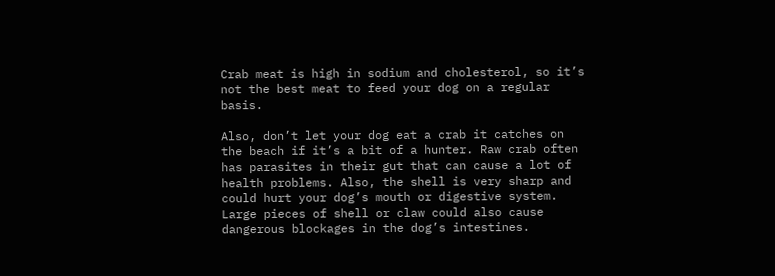Crab meat is high in sodium and cholesterol, so it’s not the best meat to feed your dog on a regular basis.

Also, don’t let your dog eat a crab it catches on the beach if it’s a bit of a hunter. Raw crab often has parasites in their gut that can cause a lot of health problems. Also, the shell is very sharp and could hurt your dog’s mouth or digestive system. Large pieces of shell or claw could also cause dangerous blockages in the dog’s intestines.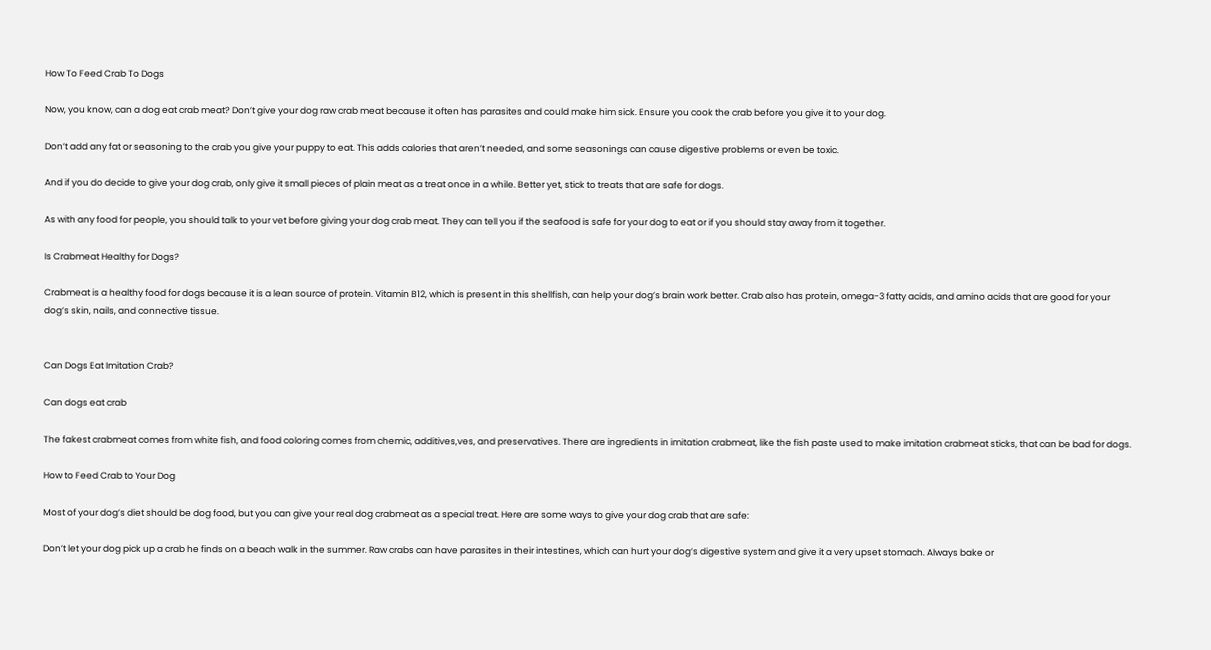How To Feed Crab To Dogs

Now, you know, can a dog eat crab meat? Don’t give your dog raw crab meat because it often has parasites and could make him sick. Ensure you cook the crab before you give it to your dog.

Don’t add any fat or seasoning to the crab you give your puppy to eat. This adds calories that aren’t needed, and some seasonings can cause digestive problems or even be toxic.

And if you do decide to give your dog crab, only give it small pieces of plain meat as a treat once in a while. Better yet, stick to treats that are safe for dogs.

As with any food for people, you should talk to your vet before giving your dog crab meat. They can tell you if the seafood is safe for your dog to eat or if you should stay away from it together.

Is Crabmeat Healthy for Dogs?

Crabmeat is a healthy food for dogs because it is a lean source of protein. Vitamin B12, which is present in this shellfish, can help your dog’s brain work better. Crab also has protein, omega-3 fatty acids, and amino acids that are good for your dog’s skin, nails, and connective tissue.


Can Dogs Eat Imitation Crab?

Can dogs eat crab

The fakest crabmeat comes from white fish, and food coloring comes from chemic, additives,ves, and preservatives. There are ingredients in imitation crabmeat, like the fish paste used to make imitation crabmeat sticks, that can be bad for dogs.

How to Feed Crab to Your Dog

Most of your dog’s diet should be dog food, but you can give your real dog crabmeat as a special treat. Here are some ways to give your dog crab that are safe:

Don’t let your dog pick up a crab he finds on a beach walk in the summer. Raw crabs can have parasites in their intestines, which can hurt your dog’s digestive system and give it a very upset stomach. Always bake or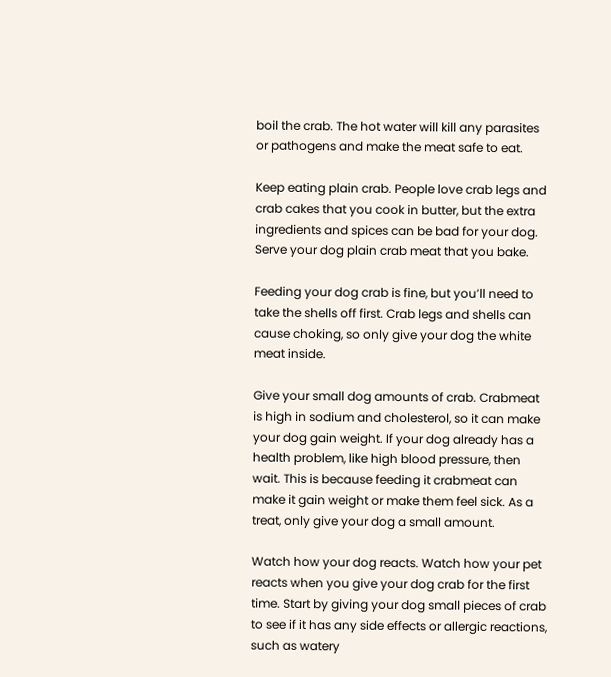boil the crab. The hot water will kill any parasites or pathogens and make the meat safe to eat.

Keep eating plain crab. People love crab legs and crab cakes that you cook in butter, but the extra ingredients and spices can be bad for your dog. Serve your dog plain crab meat that you bake.

Feeding your dog crab is fine, but you’ll need to take the shells off first. Crab legs and shells can cause choking, so only give your dog the white meat inside.

Give your small dog amounts of crab. Crabmeat is high in sodium and cholesterol, so it can make your dog gain weight. If your dog already has a health problem, like high blood pressure, then wait. This is because feeding it crabmeat can make it gain weight or make them feel sick. As a treat, only give your dog a small amount.

Watch how your dog reacts. Watch how your pet reacts when you give your dog crab for the first time. Start by giving your dog small pieces of crab to see if it has any side effects or allergic reactions, such as watery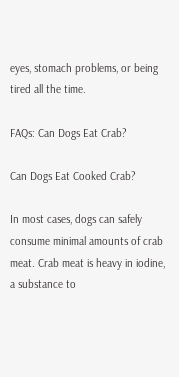eyes, stomach problems, or being tired all the time.

FAQs: Can Dogs Eat Crab?

Can Dogs Eat Cooked Crab?

In most cases, dogs can safely consume minimal amounts of crab meat. Crab meat is heavy in iodine, a substance to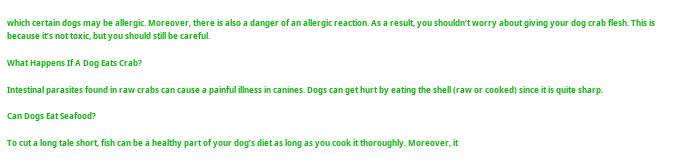which certain dogs may be allergic. Moreover, there is also a danger of an allergic reaction. As a result, you shouldn’t worry about giving your dog crab flesh. This is because it’s not toxic, but you should still be careful.

What Happens If A Dog Eats Crab?

Intestinal parasites found in raw crabs can cause a painful illness in canines. Dogs can get hurt by eating the shell (raw or cooked) since it is quite sharp.

Can Dogs Eat Seafood?

To cut a long tale short, fish can be a healthy part of your dog’s diet as long as you cook it thoroughly. Moreover, it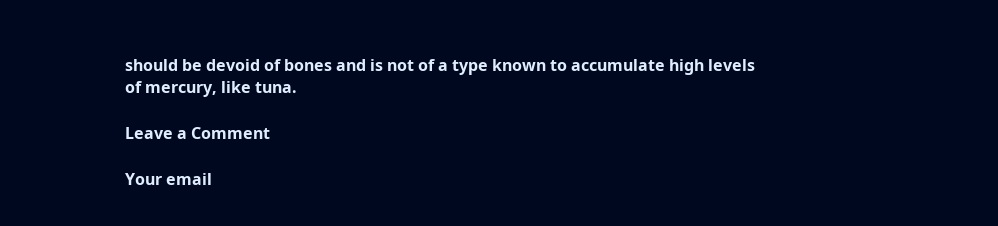should be devoid of bones and is not of a type known to accumulate high levels of mercury, like tuna.

Leave a Comment

Your email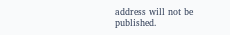address will not be published.